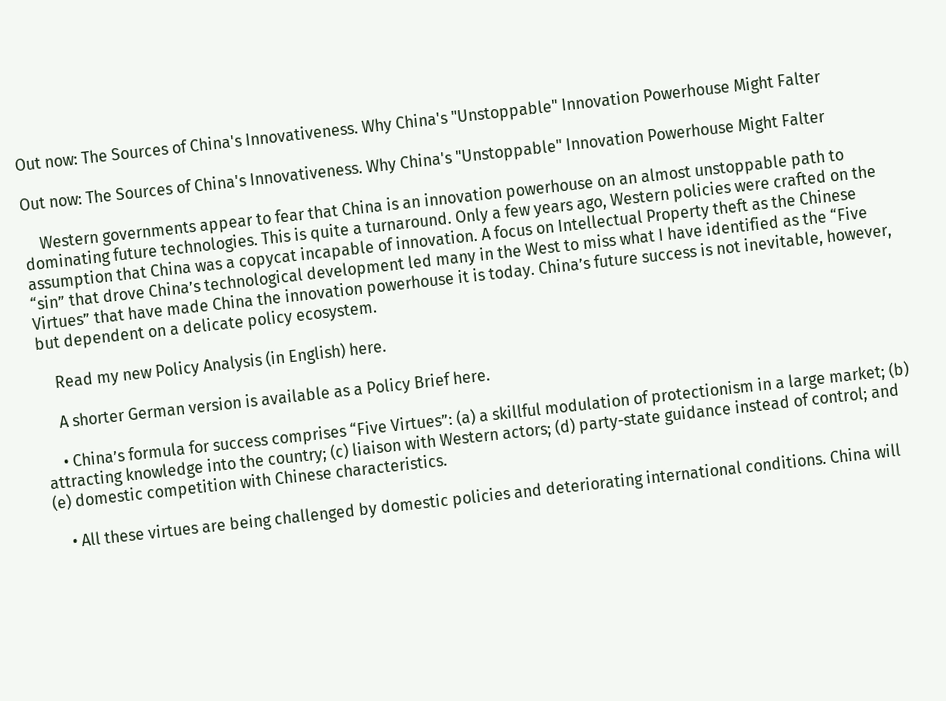Out now: The Sources of China's Innovativeness. Why China's "Unstoppable" Innovation Powerhouse Might Falter

Out now: The Sources of China's Innovativeness. Why China's "Unstoppable" Innovation Powerhouse Might Falter

    Western governments appear to fear that China is an innovation powerhouse on an almost unstoppable path to dominating future technologies. This is quite a turnaround. Only a few years ago, Western policies were crafted on the assumption that China was a copycat incapable of innovation. A focus on Intellectual Property theft as the Chinese “sin” that drove China’s technological development led many in the West to miss what I have identified as the “Five Virtues” that have made China the innovation powerhouse it is today. China’s future success is not inevitable, however, but dependent on a delicate policy ecosystem.

    Read my new Policy Analysis (in English) here.

    A shorter German version is available as a Policy Brief here.

    • China’s formula for success comprises “Five Virtues”: (a) a skillful modulation of protectionism in a large market; (b) attracting knowledge into the country; (c) liaison with Western actors; (d) party-state guidance instead of control; and (e) domestic competition with Chinese characteristics.

    • All these virtues are being challenged by domestic policies and deteriorating international conditions. China will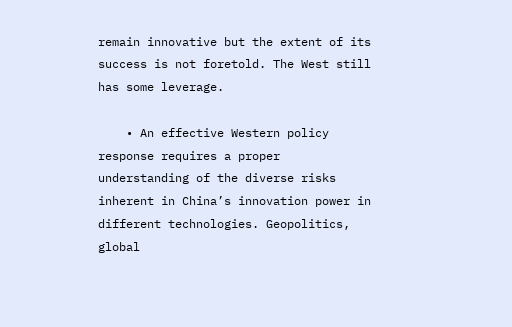remain innovative but the extent of its success is not foretold. The West still has some leverage.

    • An effective Western policy response requires a proper understanding of the diverse risks inherent in China’s innovation power in different technologies. Geopolitics, global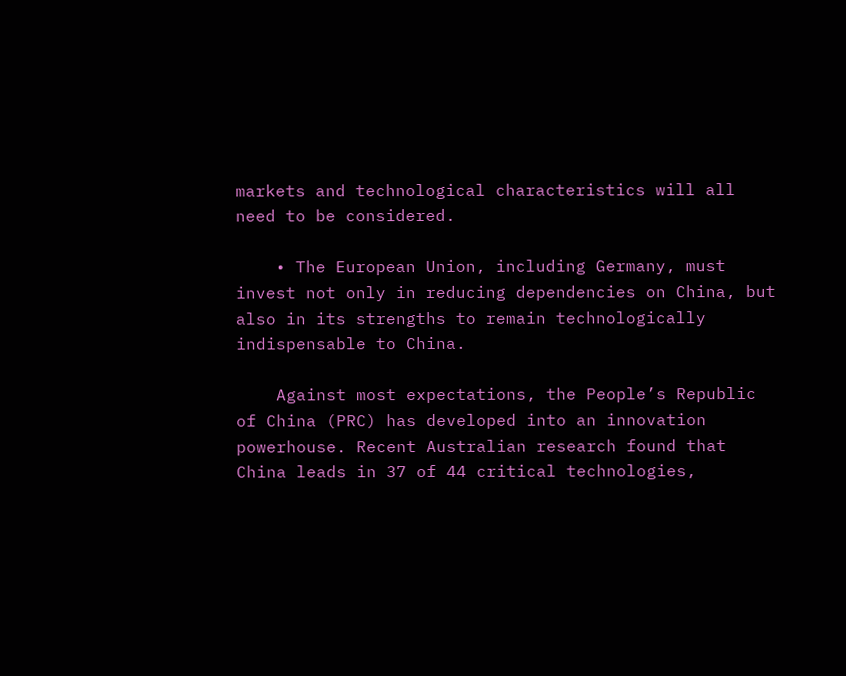markets and technological characteristics will all need to be considered.

    • The European Union, including Germany, must invest not only in reducing dependencies on China, but also in its strengths to remain technologically indispensable to China.

    Against most expectations, the People’s Republic of China (PRC) has developed into an innovation powerhouse. Recent Australian research found that China leads in 37 of 44 critical technologies,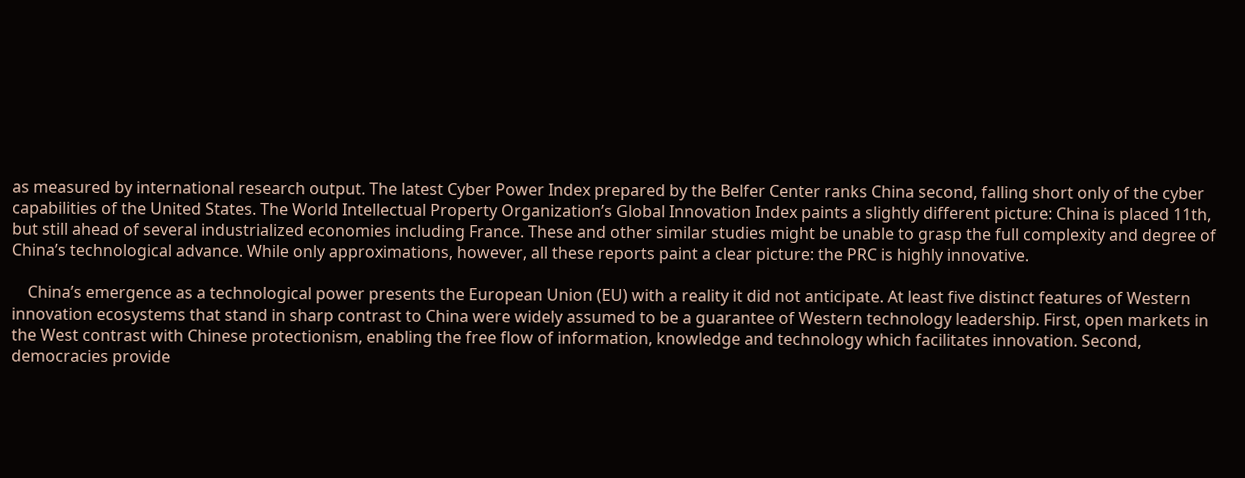as measured by international research output. The latest Cyber Power Index prepared by the Belfer Center ranks China second, falling short only of the cyber capabilities of the United States. The World Intellectual Property Organization’s Global Innovation Index paints a slightly different picture: China is placed 11th, but still ahead of several industrialized economies including France. These and other similar studies might be unable to grasp the full complexity and degree of China’s technological advance. While only approximations, however, all these reports paint a clear picture: the PRC is highly innovative.

    China’s emergence as a technological power presents the European Union (EU) with a reality it did not anticipate. At least five distinct features of Western innovation ecosystems that stand in sharp contrast to China were widely assumed to be a guarantee of Western technology leadership. First, open markets in the West contrast with Chinese protectionism, enabling the free flow of information, knowledge and technology which facilitates innovation. Second, democracies provide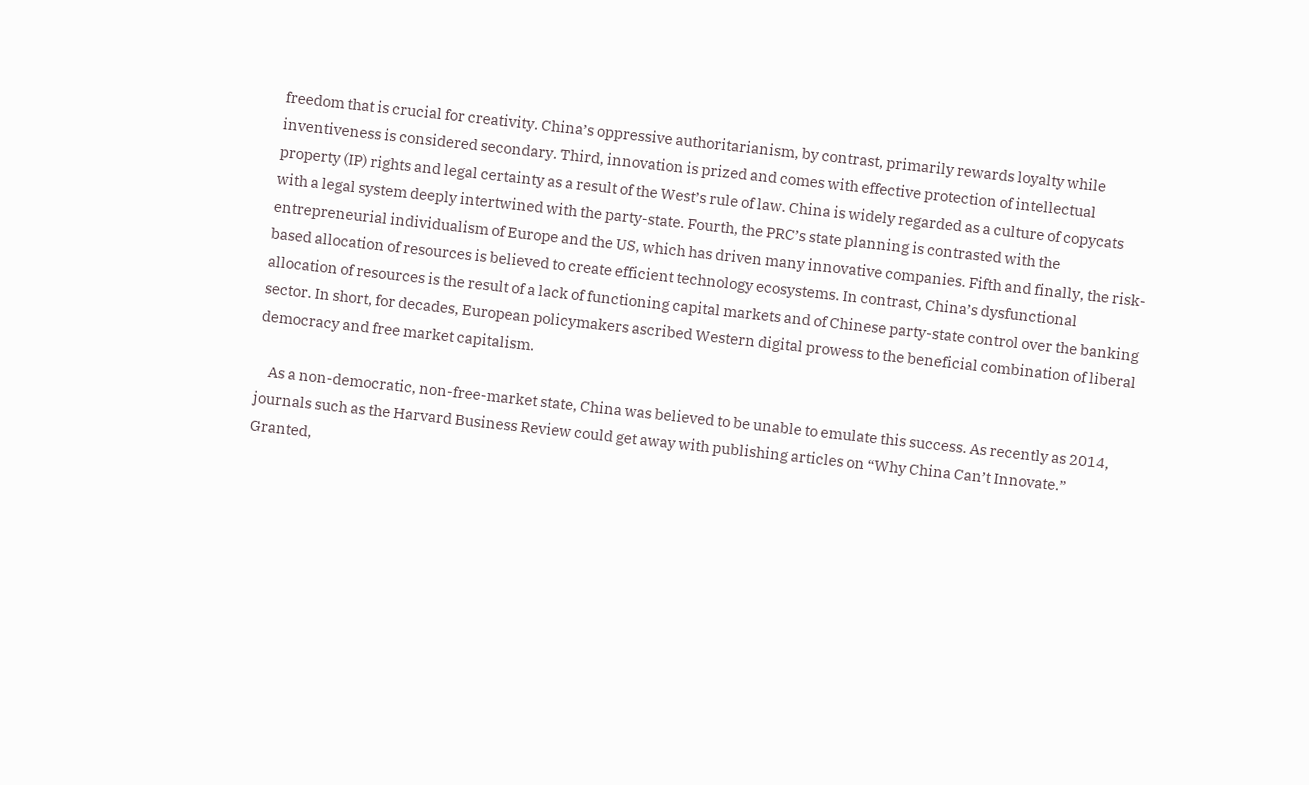freedom that is crucial for creativity. China’s oppressive authoritarianism, by contrast, primarily rewards loyalty while inventiveness is considered secondary. Third, innovation is prized and comes with effective protection of intellectual property (IP) rights and legal certainty as a result of the West’s rule of law. China is widely regarded as a culture of copycats with a legal system deeply intertwined with the party-state. Fourth, the PRC’s state planning is contrasted with the entrepreneurial individualism of Europe and the US, which has driven many innovative companies. Fifth and finally, the risk-based allocation of resources is believed to create efficient technology ecosystems. In contrast, China’s dysfunctional allocation of resources is the result of a lack of functioning capital markets and of Chinese party-state control over the banking sector. In short, for decades, European policymakers ascribed Western digital prowess to the beneficial combination of liberal democracy and free market capitalism.

    As a non-democratic, non-free-market state, China was believed to be unable to emulate this success. As recently as 2014, journals such as the Harvard Business Review could get away with publishing articles on “Why China Can’t Innovate.” Granted,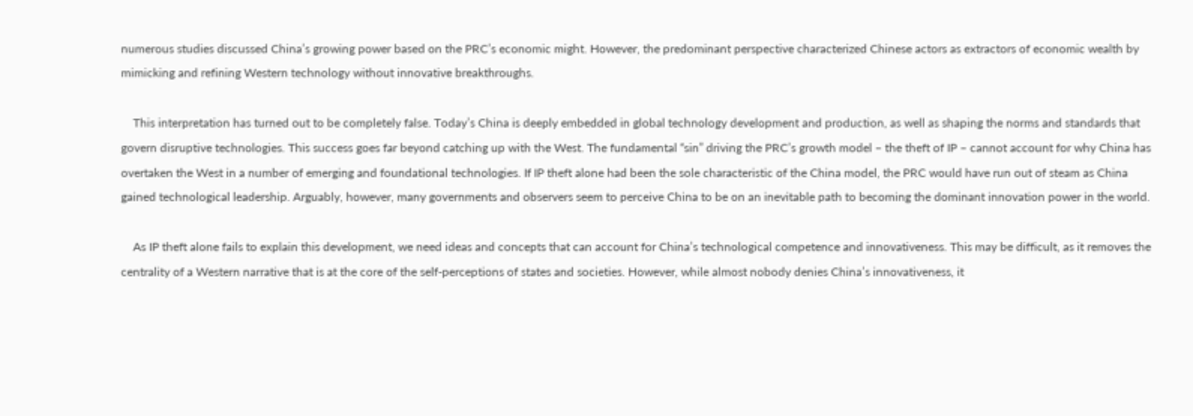numerous studies discussed China’s growing power based on the PRC’s economic might. However, the predominant perspective characterized Chinese actors as extractors of economic wealth by mimicking and refining Western technology without innovative breakthroughs.

    This interpretation has turned out to be completely false. Today’s China is deeply embedded in global technology development and production, as well as shaping the norms and standards that govern disruptive technologies. This success goes far beyond catching up with the West. The fundamental “sin” driving the PRC’s growth model – the theft of IP – cannot account for why China has overtaken the West in a number of emerging and foundational technologies. If IP theft alone had been the sole characteristic of the China model, the PRC would have run out of steam as China gained technological leadership. Arguably, however, many governments and observers seem to perceive China to be on an inevitable path to becoming the dominant innovation power in the world.

    As IP theft alone fails to explain this development, we need ideas and concepts that can account for China’s technological competence and innovativeness. This may be difficult, as it removes the centrality of a Western narrative that is at the core of the self-perceptions of states and societies. However, while almost nobody denies China’s innovativeness, it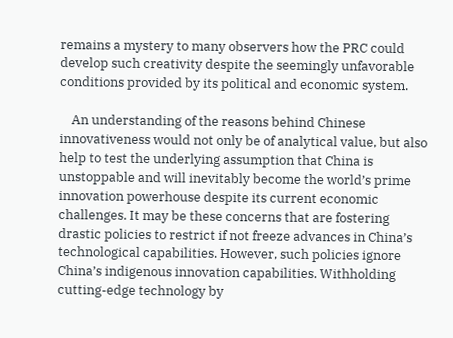remains a mystery to many observers how the PRC could develop such creativity despite the seemingly unfavorable conditions provided by its political and economic system.

    An understanding of the reasons behind Chinese innovativeness would not only be of analytical value, but also help to test the underlying assumption that China is unstoppable and will inevitably become the world’s prime innovation powerhouse despite its current economic challenges. It may be these concerns that are fostering drastic policies to restrict if not freeze advances in China’s technological capabilities. However, such policies ignore China’s indigenous innovation capabilities. Withholding cutting-edge technology by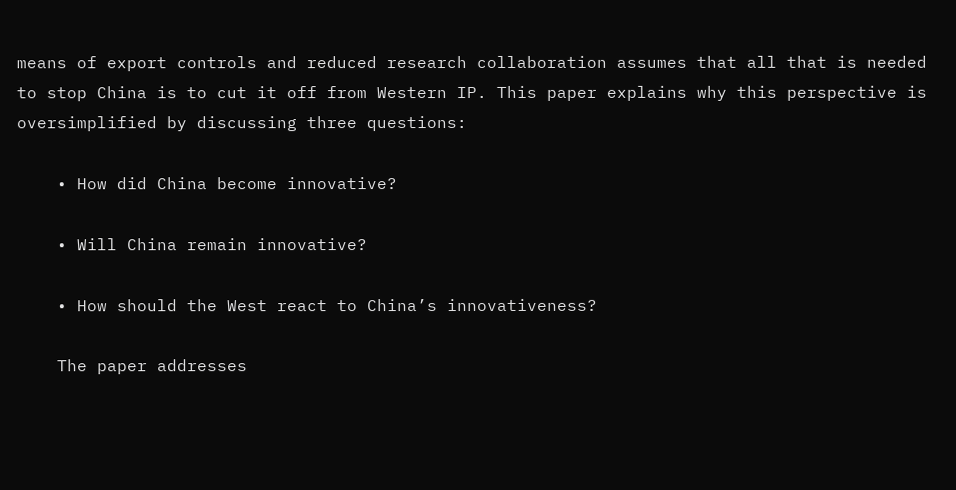means of export controls and reduced research collaboration assumes that all that is needed to stop China is to cut it off from Western IP. This paper explains why this perspective is oversimplified by discussing three questions:

    • How did China become innovative?

    • Will China remain innovative?

    • How should the West react to China’s innovativeness?

    The paper addresses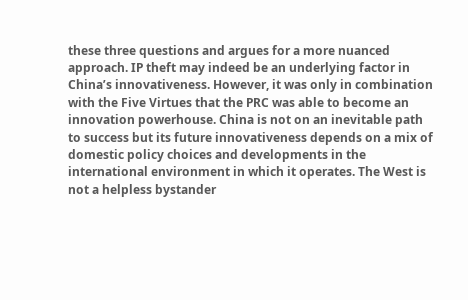these three questions and argues for a more nuanced approach. IP theft may indeed be an underlying factor in China’s innovativeness. However, it was only in combination with the Five Virtues that the PRC was able to become an innovation powerhouse. China is not on an inevitable path to success but its future innovativeness depends on a mix of domestic policy choices and developments in the international environment in which it operates. The West is not a helpless bystander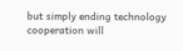but simply ending technology cooperation will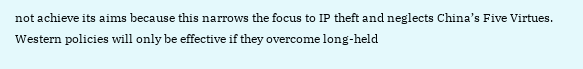not achieve its aims because this narrows the focus to IP theft and neglects China’s Five Virtues. Western policies will only be effective if they overcome long-held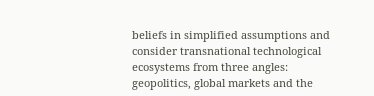beliefs in simplified assumptions and consider transnational technological ecosystems from three angles: geopolitics, global markets and the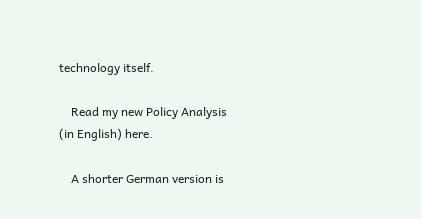technology itself.

    Read my new Policy Analysis (in English) here.

    A shorter German version is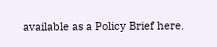available as a Policy Brief here.